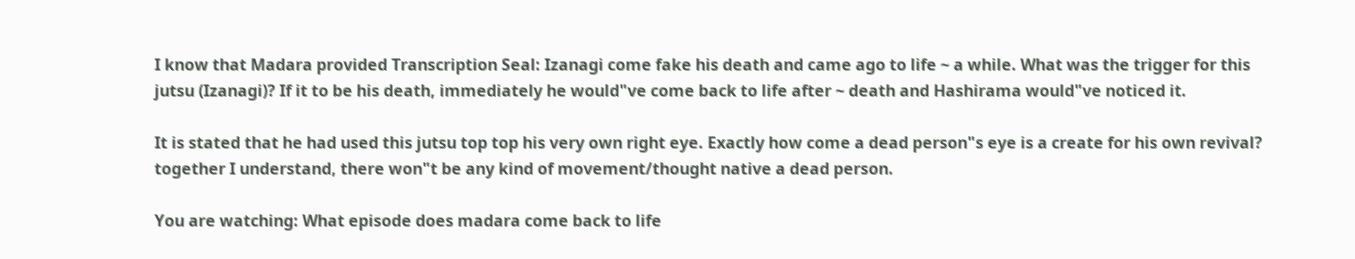I know that Madara provided Transcription Seal: Izanagi come fake his death and came ago to life ~ a while. What was the trigger for this jutsu (Izanagi)? If it to be his death, immediately he would"ve come back to life after ~ death and Hashirama would"ve noticed it.

It is stated that he had used this jutsu top top his very own right eye. Exactly how come a dead person"s eye is a create for his own revival? together I understand, there won"t be any kind of movement/thought native a dead person.

You are watching: What episode does madara come back to life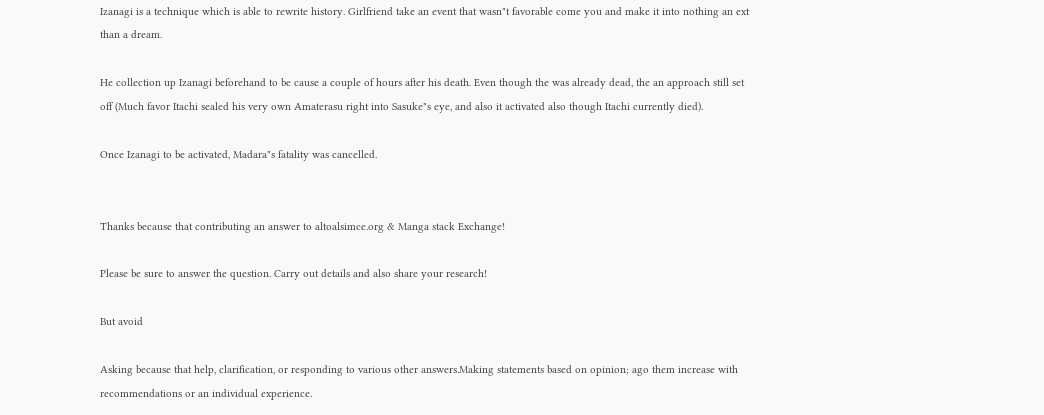Izanagi is a technique which is able to rewrite history. Girlfriend take an event that wasn"t favorable come you and make it into nothing an ext than a dream.

He collection up Izanagi beforehand to be cause a couple of hours after his death. Even though the was already dead, the an approach still set off (Much favor Itachi sealed his very own Amaterasu right into Sasuke"s eye, and also it activated also though Itachi currently died).

Once Izanagi to be activated, Madara"s fatality was cancelled.


Thanks because that contributing an answer to altoalsimce.org & Manga stack Exchange!

Please be sure to answer the question. Carry out details and also share your research!

But avoid

Asking because that help, clarification, or responding to various other answers.Making statements based on opinion; ago them increase with recommendations or an individual experience.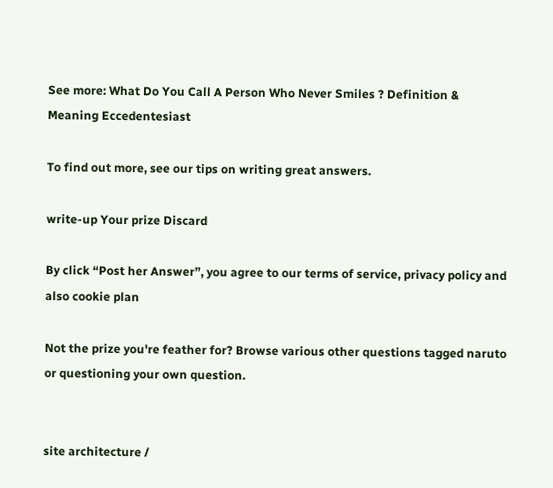See more: What Do You Call A Person Who Never Smiles ? Definition & Meaning Eccedentesiast

To find out more, see our tips on writing great answers.

write-up Your prize Discard

By click “Post her Answer”, you agree to our terms of service, privacy policy and also cookie plan

Not the prize you're feather for? Browse various other questions tagged naruto or questioning your own question.


site architecture /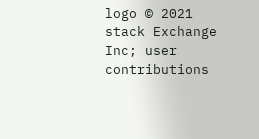logo © 2021 stack Exchange Inc; user contributions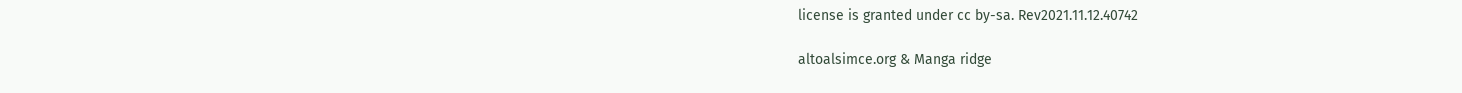license is granted under cc by-sa. Rev2021.11.12.40742

altoalsimce.org & Manga ridge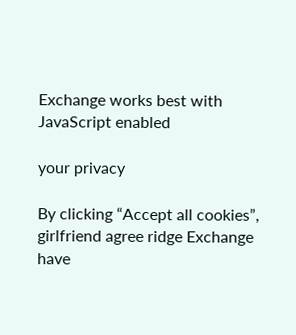Exchange works best with JavaScript enabled

your privacy

By clicking “Accept all cookies”, girlfriend agree ridge Exchange have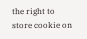the right to store cookie on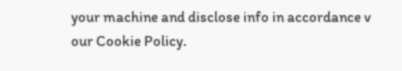your machine and disclose info in accordance v our Cookie Policy.